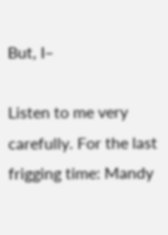But, I–

Listen to me very carefully. For the last frigging time: Mandy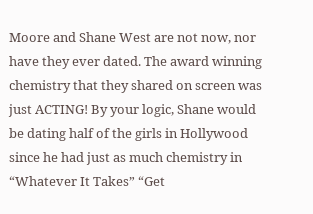Moore and Shane West are not now, nor have they ever dated. The award winning chemistry that they shared on screen was just ACTING! By your logic, Shane would be dating half of the girls in Hollywood since he had just as much chemistry in “Whatever It Takes” “Get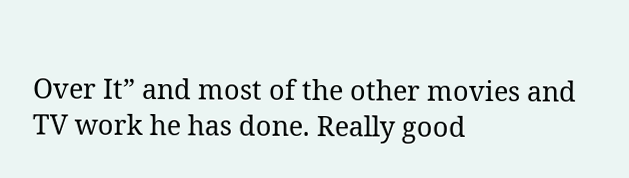Over It” and most of the other movies and TV work he has done. Really good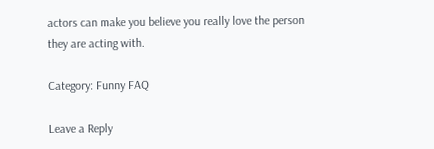actors can make you believe you really love the person they are acting with.

Category: Funny FAQ

Leave a Reply